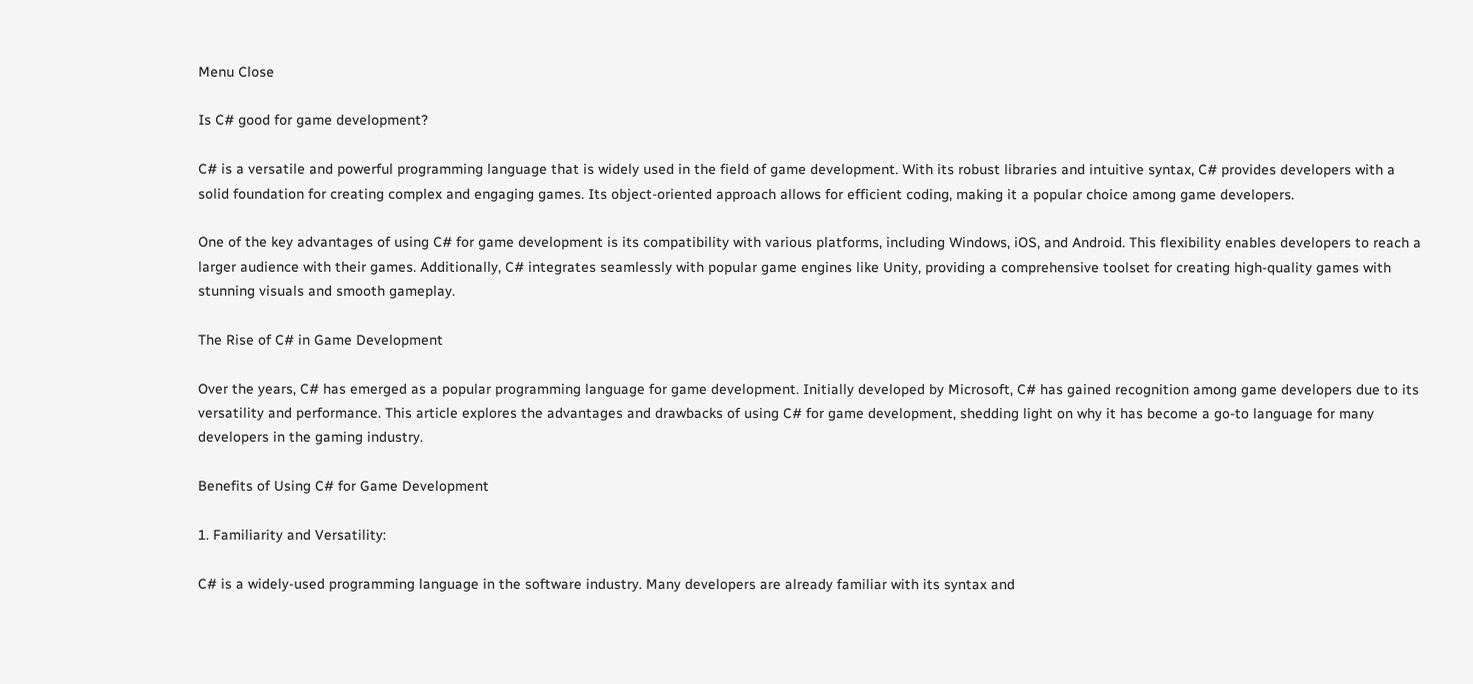Menu Close

Is C# good for game development?

C# is a versatile and powerful programming language that is widely used in the field of game development. With its robust libraries and intuitive syntax, C# provides developers with a solid foundation for creating complex and engaging games. Its object-oriented approach allows for efficient coding, making it a popular choice among game developers.

One of the key advantages of using C# for game development is its compatibility with various platforms, including Windows, iOS, and Android. This flexibility enables developers to reach a larger audience with their games. Additionally, C# integrates seamlessly with popular game engines like Unity, providing a comprehensive toolset for creating high-quality games with stunning visuals and smooth gameplay.

The Rise of C# in Game Development

Over the years, C# has emerged as a popular programming language for game development. Initially developed by Microsoft, C# has gained recognition among game developers due to its versatility and performance. This article explores the advantages and drawbacks of using C# for game development, shedding light on why it has become a go-to language for many developers in the gaming industry.

Benefits of Using C# for Game Development

1. Familiarity and Versatility:

C# is a widely-used programming language in the software industry. Many developers are already familiar with its syntax and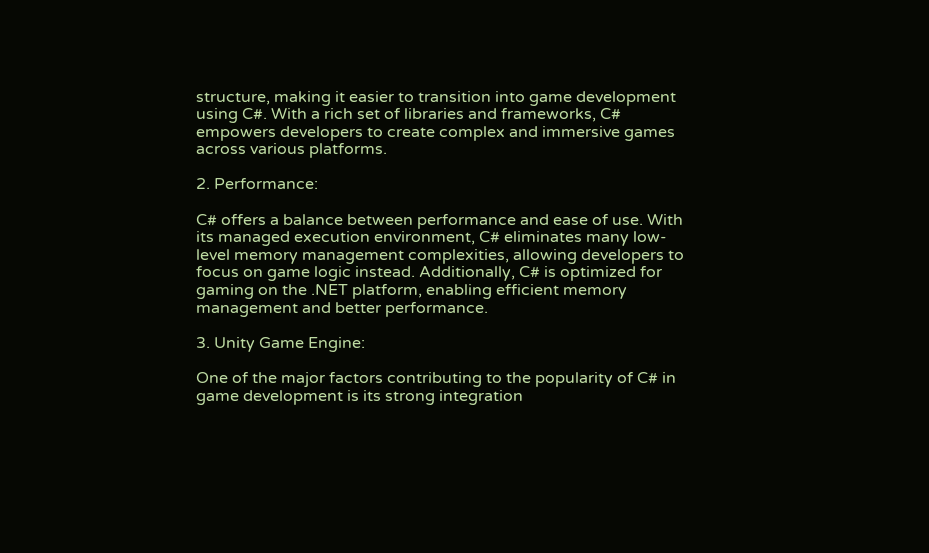structure, making it easier to transition into game development using C#. With a rich set of libraries and frameworks, C# empowers developers to create complex and immersive games across various platforms.

2. Performance:

C# offers a balance between performance and ease of use. With its managed execution environment, C# eliminates many low-level memory management complexities, allowing developers to focus on game logic instead. Additionally, C# is optimized for gaming on the .NET platform, enabling efficient memory management and better performance.

3. Unity Game Engine:

One of the major factors contributing to the popularity of C# in game development is its strong integration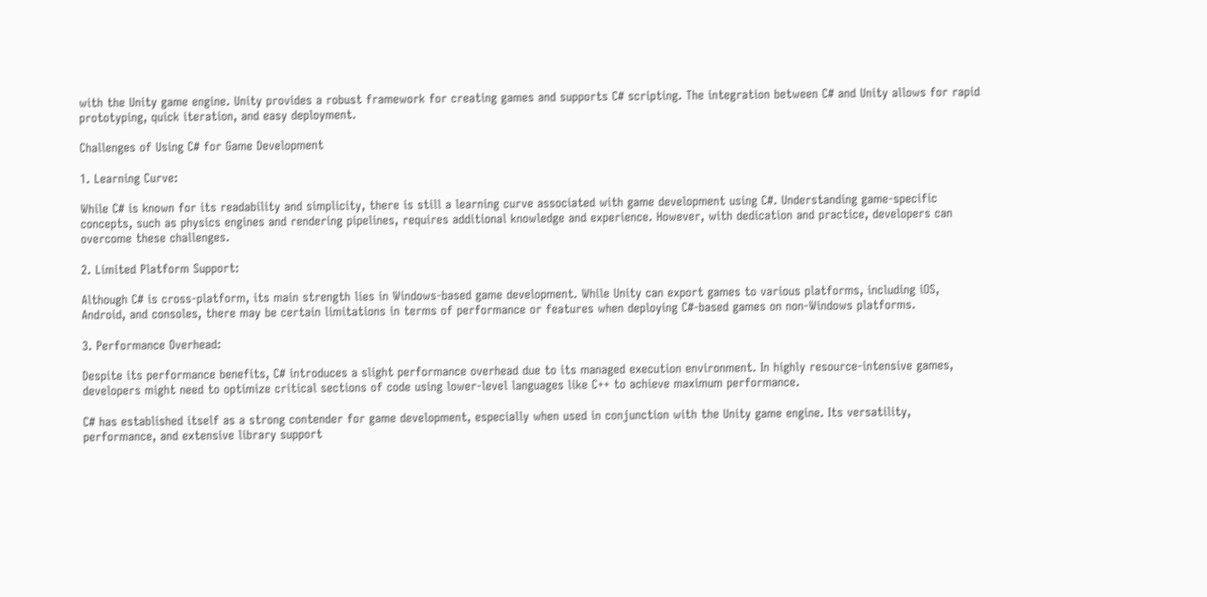with the Unity game engine. Unity provides a robust framework for creating games and supports C# scripting. The integration between C# and Unity allows for rapid prototyping, quick iteration, and easy deployment.

Challenges of Using C# for Game Development

1. Learning Curve:

While C# is known for its readability and simplicity, there is still a learning curve associated with game development using C#. Understanding game-specific concepts, such as physics engines and rendering pipelines, requires additional knowledge and experience. However, with dedication and practice, developers can overcome these challenges.

2. Limited Platform Support:

Although C# is cross-platform, its main strength lies in Windows-based game development. While Unity can export games to various platforms, including iOS, Android, and consoles, there may be certain limitations in terms of performance or features when deploying C#-based games on non-Windows platforms.

3. Performance Overhead:

Despite its performance benefits, C# introduces a slight performance overhead due to its managed execution environment. In highly resource-intensive games, developers might need to optimize critical sections of code using lower-level languages like C++ to achieve maximum performance.

C# has established itself as a strong contender for game development, especially when used in conjunction with the Unity game engine. Its versatility, performance, and extensive library support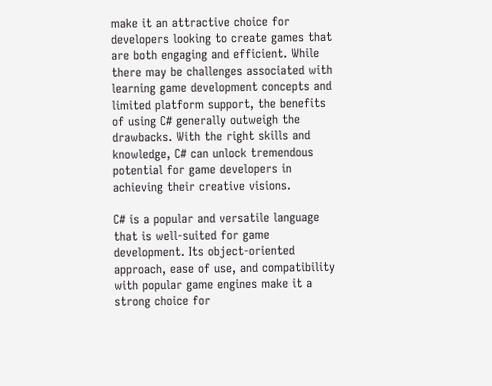make it an attractive choice for developers looking to create games that are both engaging and efficient. While there may be challenges associated with learning game development concepts and limited platform support, the benefits of using C# generally outweigh the drawbacks. With the right skills and knowledge, C# can unlock tremendous potential for game developers in achieving their creative visions.

C# is a popular and versatile language that is well-suited for game development. Its object-oriented approach, ease of use, and compatibility with popular game engines make it a strong choice for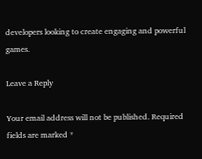developers looking to create engaging and powerful games.

Leave a Reply

Your email address will not be published. Required fields are marked *